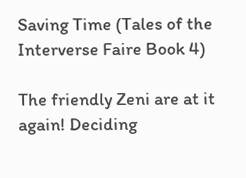Saving Time (Tales of the Interverse Faire Book 4)

The friendly Zeni are at it again! Deciding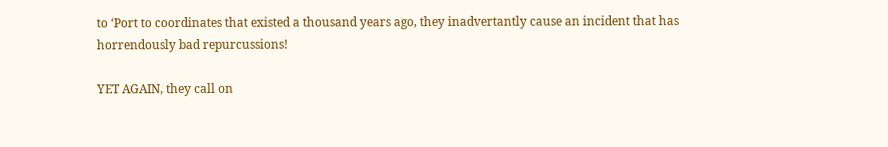to ‘Port to coordinates that existed a thousand years ago, they inadvertantly cause an incident that has horrendously bad repurcussions!

YET AGAIN, they call on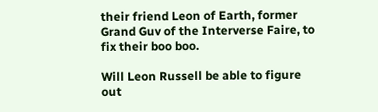their friend Leon of Earth, former Grand Guv of the Interverse Faire, to fix their boo boo.

Will Leon Russell be able to figure out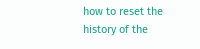how to reset the history of the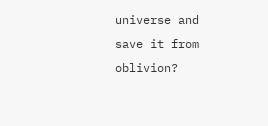universe and save it from oblivion?